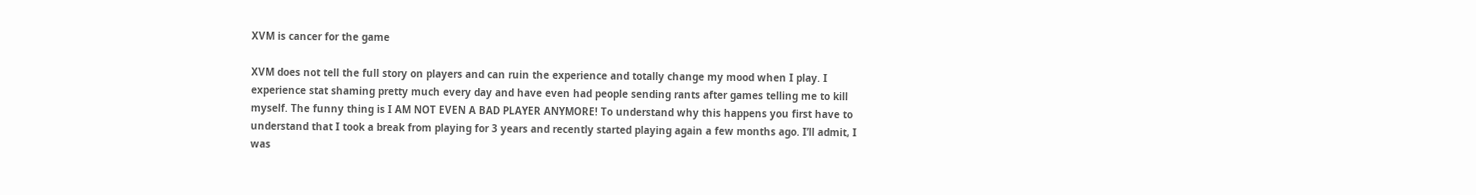XVM is cancer for the game

XVM does not tell the full story on players and can ruin the experience and totally change my mood when I play. I experience stat shaming pretty much every day and have even had people sending rants after games telling me to kill myself. The funny thing is I AM NOT EVEN A BAD PLAYER ANYMORE! To understand why this happens you first have to understand that I took a break from playing for 3 years and recently started playing again a few months ago. I’ll admit, I was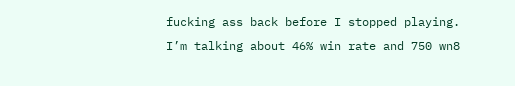fucking ass back before I stopped playing. I’m talking about 46% win rate and 750 wn8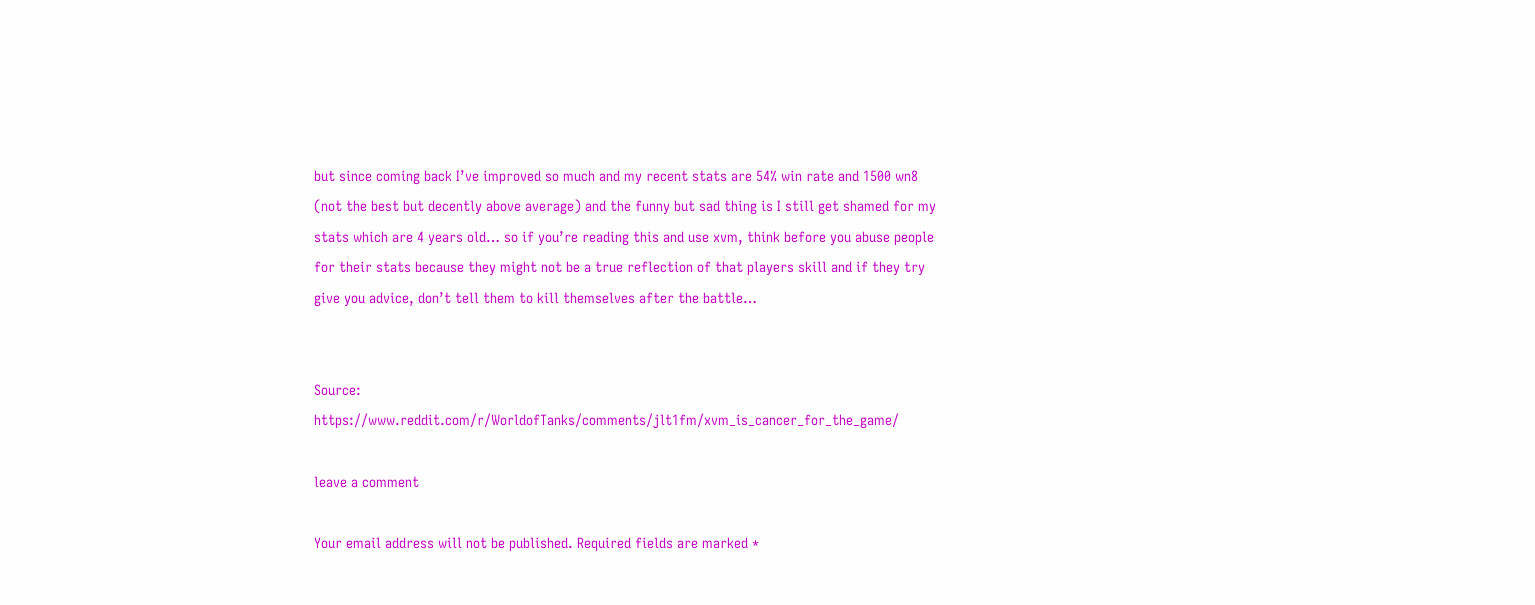but since coming back I’ve improved so much and my recent stats are 54% win rate and 1500 wn8 (not the best but decently above average) and the funny but sad thing is I still get shamed for my stats which are 4 years old… so if you’re reading this and use xvm, think before you abuse people for their stats because they might not be a true reflection of that players skill and if they try give you advice, don’t tell them to kill themselves after the battle…


Source: https://www.reddit.com/r/WorldofTanks/comments/jlt1fm/xvm_is_cancer_for_the_game/

leave a comment

Your email address will not be published. Required fields are marked *